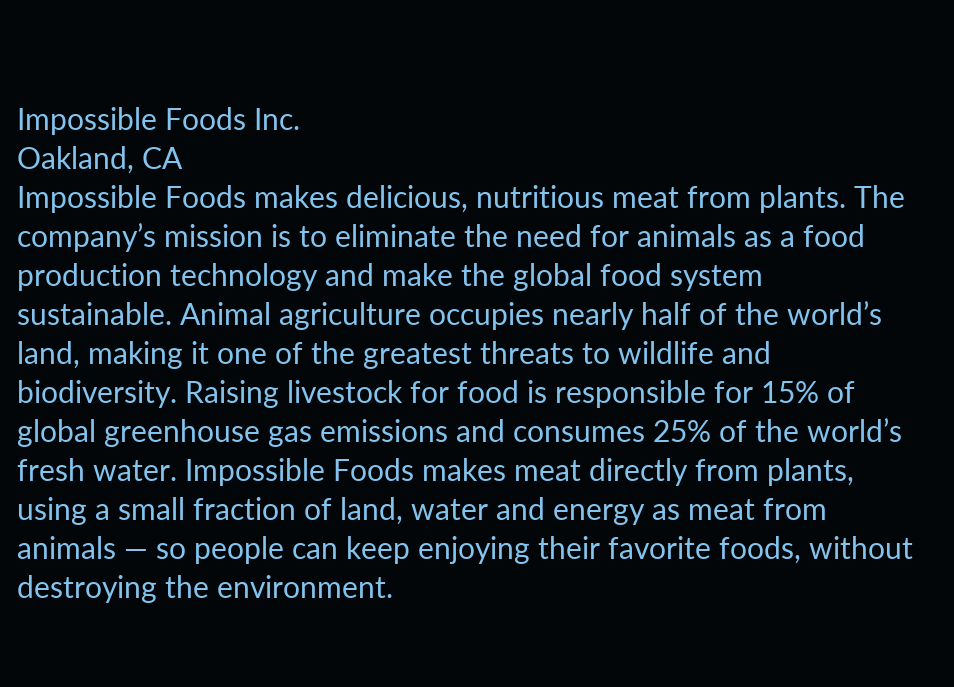Impossible Foods Inc.
Oakland, CA
Impossible Foods makes delicious, nutritious meat from plants. The company’s mission is to eliminate the need for animals as a food production technology and make the global food system sustainable. Animal agriculture occupies nearly half of the world’s land, making it one of the greatest threats to wildlife and biodiversity. Raising livestock for food is responsible for 15% of global greenhouse gas emissions and consumes 25% of the world’s fresh water. Impossible Foods makes meat directly from plants, using a small fraction of land, water and energy as meat from animals — so people can keep enjoying their favorite foods, without destroying the environment.